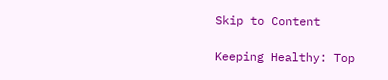Skip to Content

Keeping Healthy: Top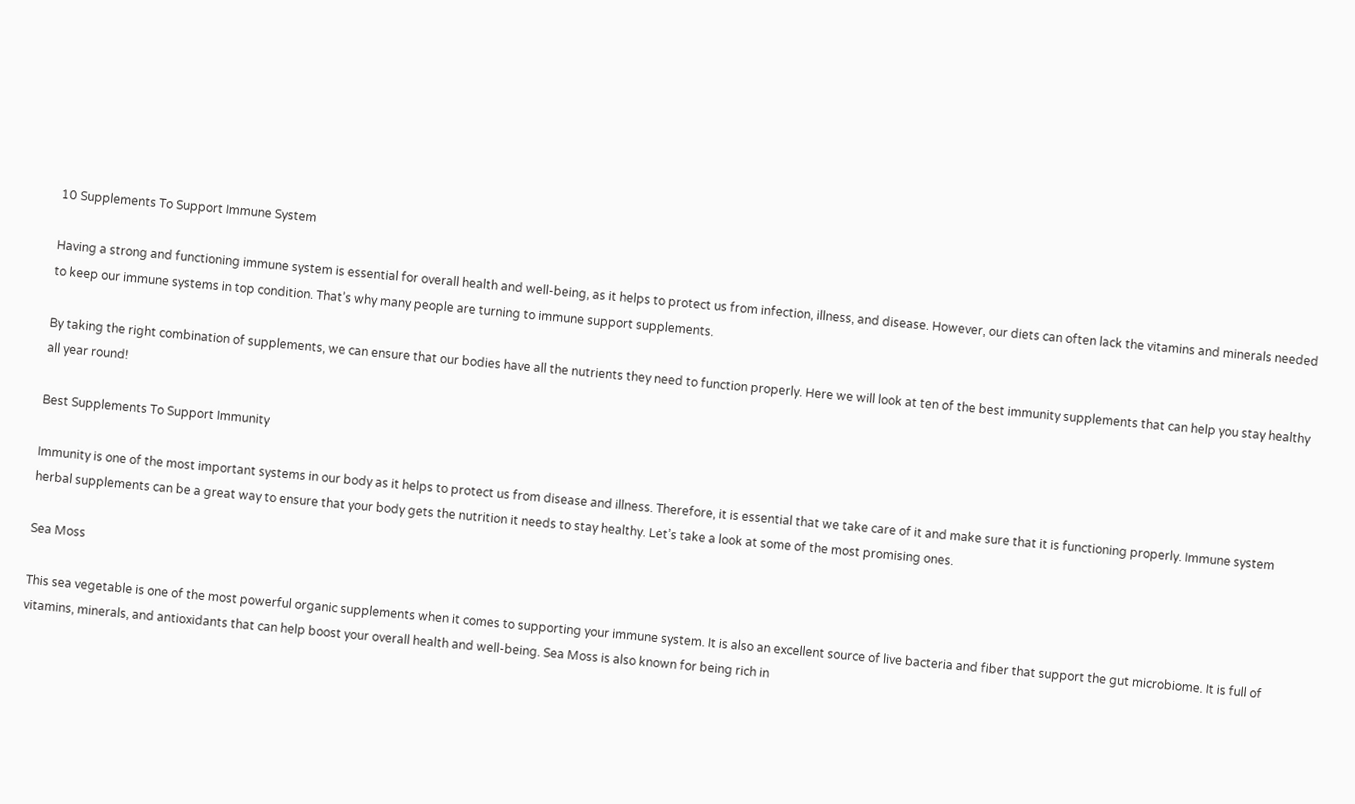10 Supplements To Support Immune System

Having a strong and functioning immune system is essential for overall health and well-being, as it helps to protect us from infection, illness, and disease. However, our diets can often lack the vitamins and minerals needed to keep our immune systems in top condition. That’s why many people are turning to immune support supplements.

By taking the right combination of supplements, we can ensure that our bodies have all the nutrients they need to function properly. Here we will look at ten of the best immunity supplements that can help you stay healthy all year round!

Best Supplements To Support Immunity

Immunity is one of the most important systems in our body as it helps to protect us from disease and illness. Therefore, it is essential that we take care of it and make sure that it is functioning properly. Immune system herbal supplements can be a great way to ensure that your body gets the nutrition it needs to stay healthy. Let’s take a look at some of the most promising ones.

Sea Moss

This sea vegetable is one of the most powerful organic supplements when it comes to supporting your immune system. It is also an excellent source of live bacteria and fiber that support the gut microbiome. It is full of vitamins, minerals, and antioxidants that can help boost your overall health and well-being. Sea Moss is also known for being rich in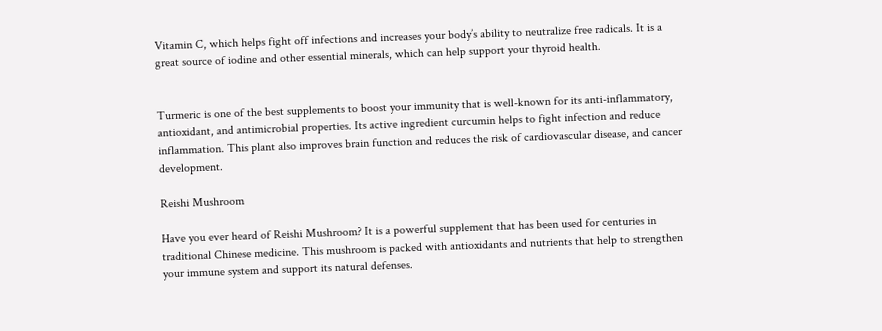Vitamin C, which helps fight off infections and increases your body’s ability to neutralize free radicals. It is a great source of iodine and other essential minerals, which can help support your thyroid health.


Turmeric is one of the best supplements to boost your immunity that is well-known for its anti-inflammatory, antioxidant, and antimicrobial properties. Its active ingredient curcumin helps to fight infection and reduce inflammation. This plant also improves brain function and reduces the risk of cardiovascular disease, and cancer development.

Reishi Mushroom

Have you ever heard of Reishi Mushroom? It is a powerful supplement that has been used for centuries in traditional Chinese medicine. This mushroom is packed with antioxidants and nutrients that help to strengthen your immune system and support its natural defenses.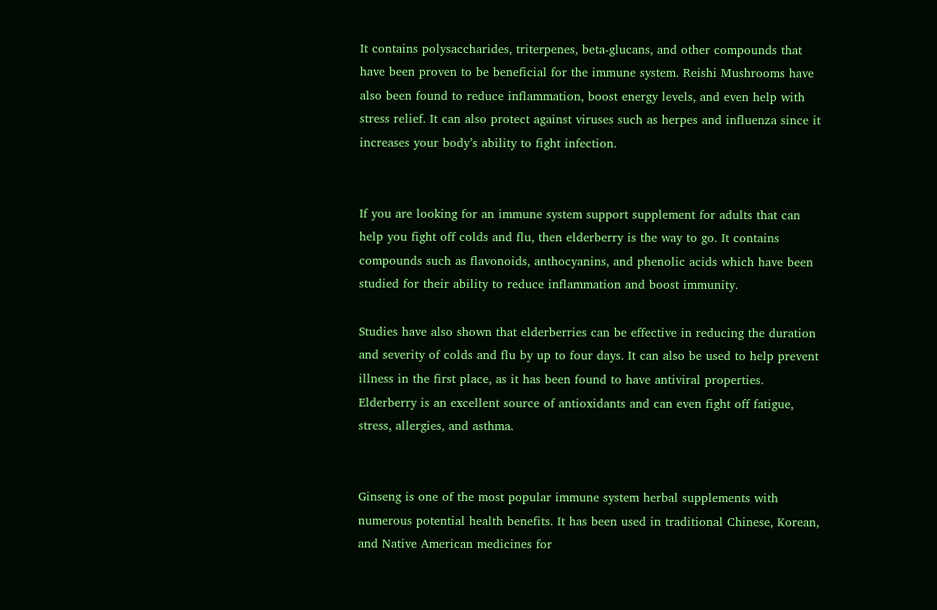It contains polysaccharides, triterpenes, beta-glucans, and other compounds that have been proven to be beneficial for the immune system. Reishi Mushrooms have also been found to reduce inflammation, boost energy levels, and even help with stress relief. It can also protect against viruses such as herpes and influenza since it increases your body’s ability to fight infection.


If you are looking for an immune system support supplement for adults that can help you fight off colds and flu, then elderberry is the way to go. It contains compounds such as flavonoids, anthocyanins, and phenolic acids which have been studied for their ability to reduce inflammation and boost immunity.

Studies have also shown that elderberries can be effective in reducing the duration and severity of colds and flu by up to four days. It can also be used to help prevent illness in the first place, as it has been found to have antiviral properties. Elderberry is an excellent source of antioxidants and can even fight off fatigue, stress, allergies, and asthma.


Ginseng is one of the most popular immune system herbal supplements with numerous potential health benefits. It has been used in traditional Chinese, Korean, and Native American medicines for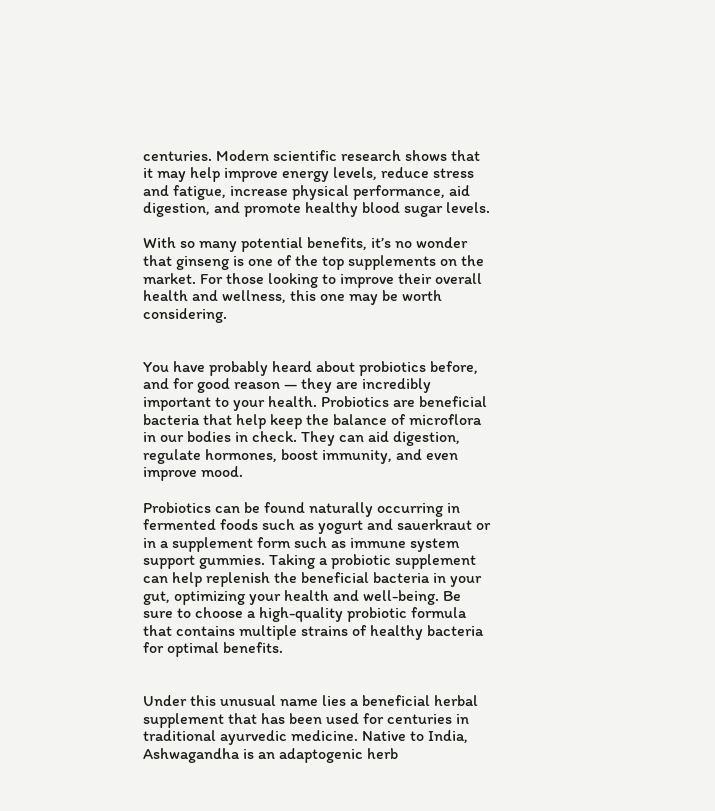centuries. Modern scientific research shows that it may help improve energy levels, reduce stress and fatigue, increase physical performance, aid digestion, and promote healthy blood sugar levels.

With so many potential benefits, it’s no wonder that ginseng is one of the top supplements on the market. For those looking to improve their overall health and wellness, this one may be worth considering.


You have probably heard about probiotics before, and for good reason — they are incredibly important to your health. Probiotics are beneficial bacteria that help keep the balance of microflora in our bodies in check. They can aid digestion, regulate hormones, boost immunity, and even improve mood.

Probiotics can be found naturally occurring in fermented foods such as yogurt and sauerkraut or in a supplement form such as immune system support gummies. Taking a probiotic supplement can help replenish the beneficial bacteria in your gut, optimizing your health and well-being. Be sure to choose a high-quality probiotic formula that contains multiple strains of healthy bacteria for optimal benefits.


Under this unusual name lies a beneficial herbal supplement that has been used for centuries in traditional ayurvedic medicine. Native to India, Ashwagandha is an adaptogenic herb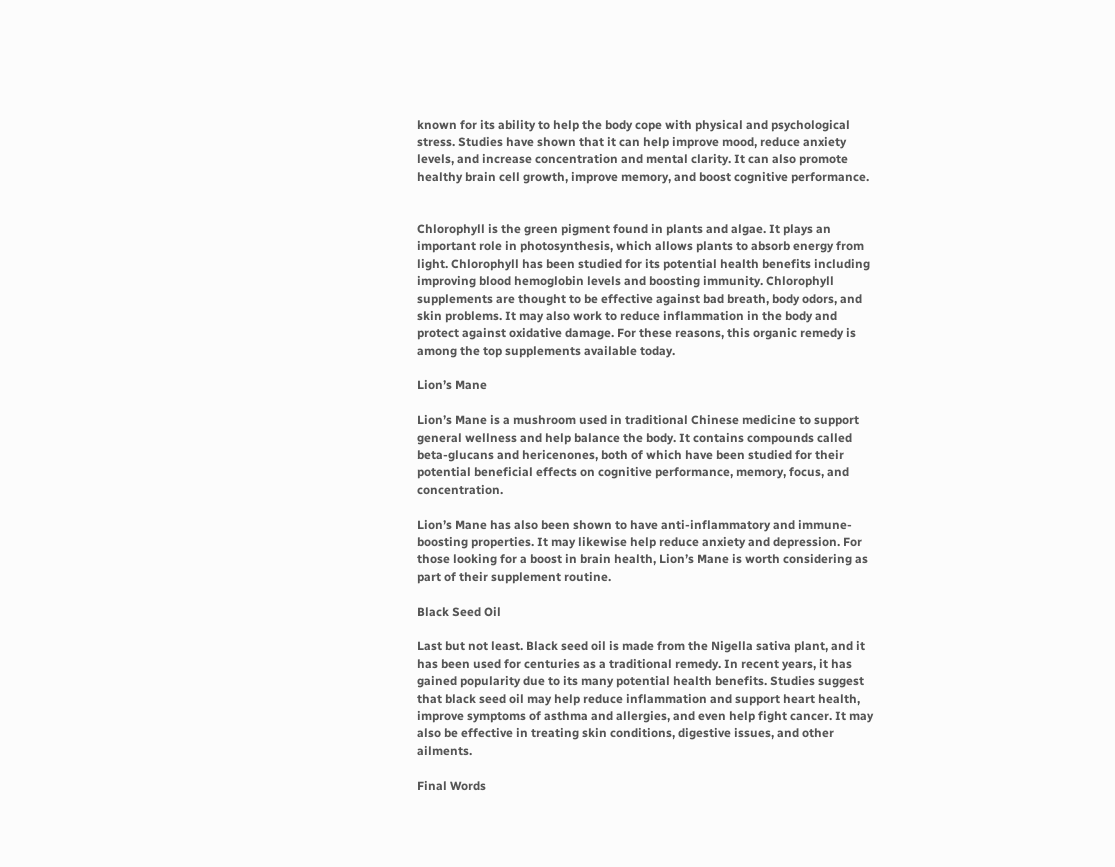known for its ability to help the body cope with physical and psychological stress. Studies have shown that it can help improve mood, reduce anxiety levels, and increase concentration and mental clarity. It can also promote healthy brain cell growth, improve memory, and boost cognitive performance.


Chlorophyll is the green pigment found in plants and algae. It plays an important role in photosynthesis, which allows plants to absorb energy from light. Chlorophyll has been studied for its potential health benefits including improving blood hemoglobin levels and boosting immunity. Chlorophyll supplements are thought to be effective against bad breath, body odors, and skin problems. It may also work to reduce inflammation in the body and protect against oxidative damage. For these reasons, this organic remedy is among the top supplements available today.

Lion’s Mane

Lion’s Mane is a mushroom used in traditional Chinese medicine to support general wellness and help balance the body. It contains compounds called beta-glucans and hericenones, both of which have been studied for their potential beneficial effects on cognitive performance, memory, focus, and concentration.

Lion’s Mane has also been shown to have anti-inflammatory and immune-boosting properties. It may likewise help reduce anxiety and depression. For those looking for a boost in brain health, Lion’s Mane is worth considering as part of their supplement routine.

Black Seed Oil

Last but not least. Black seed oil is made from the Nigella sativa plant, and it has been used for centuries as a traditional remedy. In recent years, it has gained popularity due to its many potential health benefits. Studies suggest that black seed oil may help reduce inflammation and support heart health, improve symptoms of asthma and allergies, and even help fight cancer. It may also be effective in treating skin conditions, digestive issues, and other ailments.

Final Words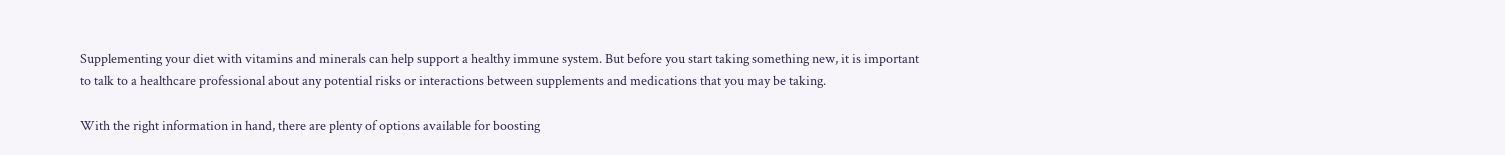Supplementing your diet with vitamins and minerals can help support a healthy immune system. But before you start taking something new, it is important to talk to a healthcare professional about any potential risks or interactions between supplements and medications that you may be taking.

With the right information in hand, there are plenty of options available for boosting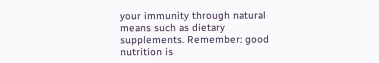your immunity through natural means such as dietary supplements. Remember: good nutrition is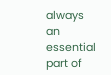always an essential part of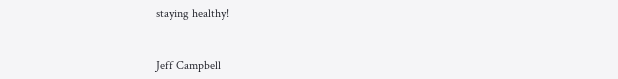staying healthy!


Jeff Campbell